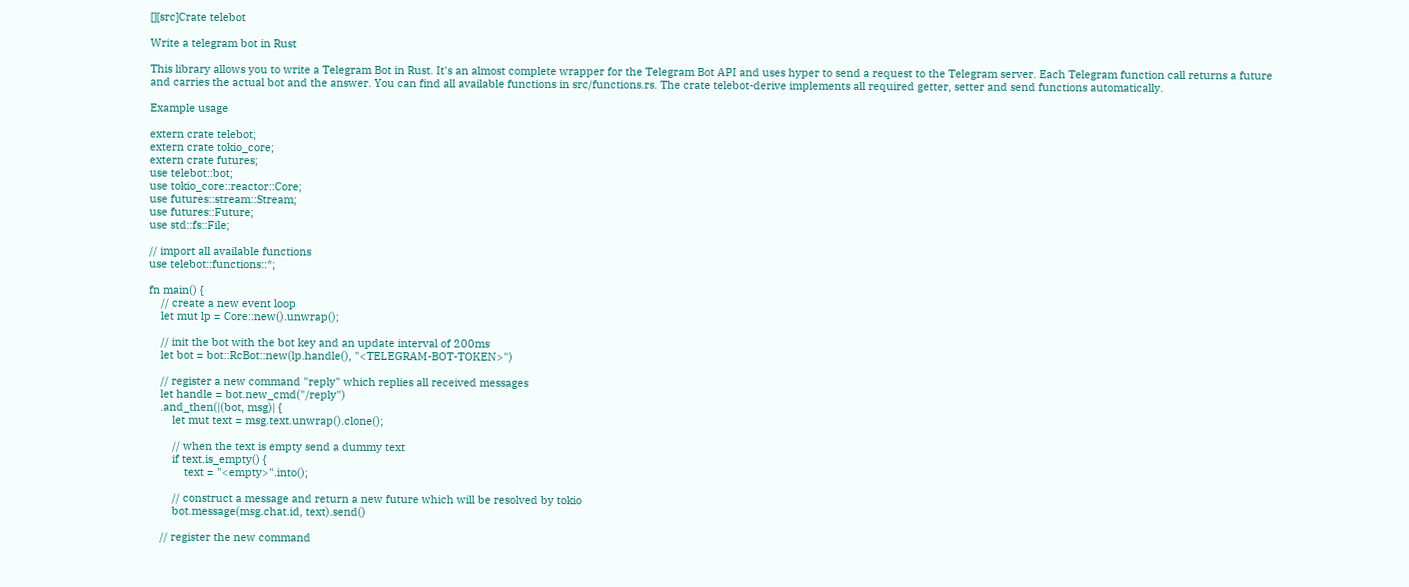[][src]Crate telebot

Write a telegram bot in Rust

This library allows you to write a Telegram Bot in Rust. It's an almost complete wrapper for the Telegram Bot API and uses hyper to send a request to the Telegram server. Each Telegram function call returns a future and carries the actual bot and the answer. You can find all available functions in src/functions.rs. The crate telebot-derive implements all required getter, setter and send functions automatically.

Example usage

extern crate telebot;
extern crate tokio_core;
extern crate futures;
use telebot::bot;
use tokio_core::reactor::Core;
use futures::stream::Stream;
use futures::Future;
use std::fs::File;

// import all available functions
use telebot::functions::*;

fn main() {
    // create a new event loop
    let mut lp = Core::new().unwrap();

    // init the bot with the bot key and an update interval of 200ms
    let bot = bot::RcBot::new(lp.handle(), "<TELEGRAM-BOT-TOKEN>")

    // register a new command "reply" which replies all received messages
    let handle = bot.new_cmd("/reply")
    .and_then(|(bot, msg)| {
        let mut text = msg.text.unwrap().clone();

        // when the text is empty send a dummy text
        if text.is_empty() {
            text = "<empty>".into();

        // construct a message and return a new future which will be resolved by tokio
        bot.message(msg.chat.id, text).send()

    // register the new command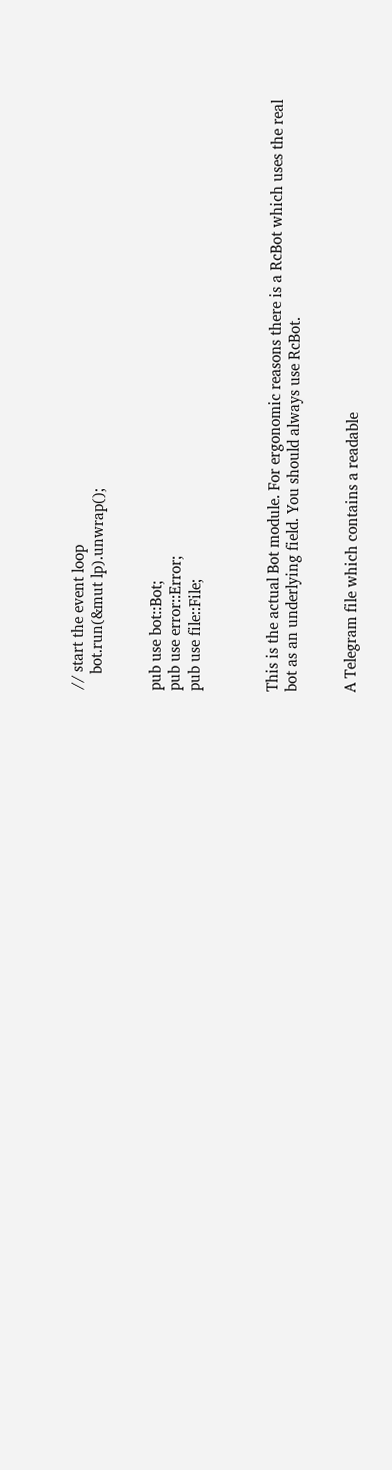// start the event loop
    bot.run(&mut lp).unwrap();


pub use bot::Bot;
pub use error::Error;
pub use file::File;



This is the actual Bot module. For ergonomic reasons there is a RcBot which uses the real bot as an underlying field. You should always use RcBot.


A Telegram file which contains a readable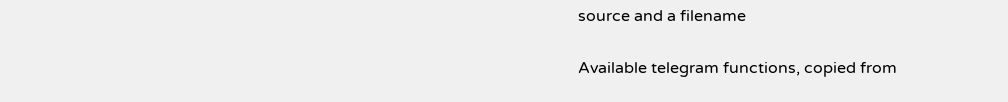source and a filename


Available telegram functions, copied from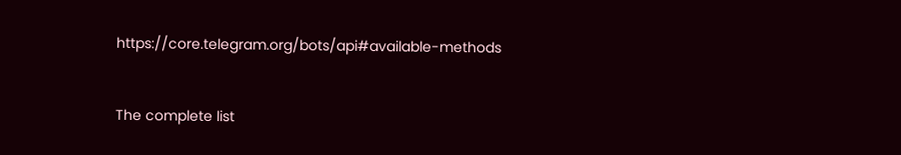https://core.telegram.org/bots/api#available-methods


The complete list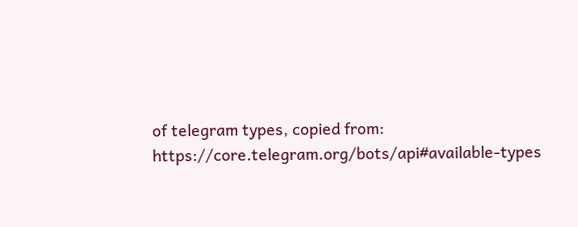of telegram types, copied from: https://core.telegram.org/bots/api#available-types